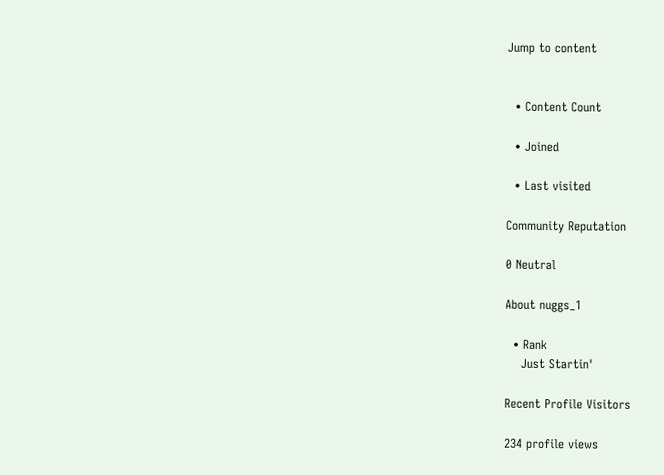Jump to content


  • Content Count

  • Joined

  • Last visited

Community Reputation

0 Neutral

About nuggs_1

  • Rank
    Just Startin'

Recent Profile Visitors

234 profile views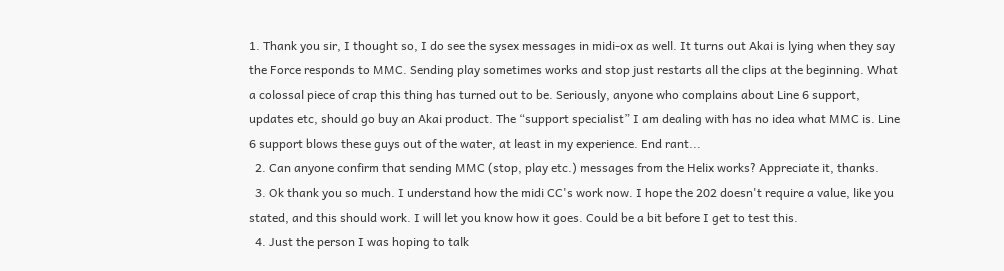1. Thank you sir, I thought so, I do see the sysex messages in midi-ox as well. It turns out Akai is lying when they say the Force responds to MMC. Sending play sometimes works and stop just restarts all the clips at the beginning. What a colossal piece of crap this thing has turned out to be. Seriously, anyone who complains about Line 6 support, updates etc, should go buy an Akai product. The “support specialist” I am dealing with has no idea what MMC is. Line 6 support blows these guys out of the water, at least in my experience. End rant...
  2. Can anyone confirm that sending MMC (stop, play etc.) messages from the Helix works? Appreciate it, thanks.
  3. Ok thank you so much. I understand how the midi CC's work now. I hope the 202 doesn't require a value, like you stated, and this should work. I will let you know how it goes. Could be a bit before I get to test this.
  4. Just the person I was hoping to talk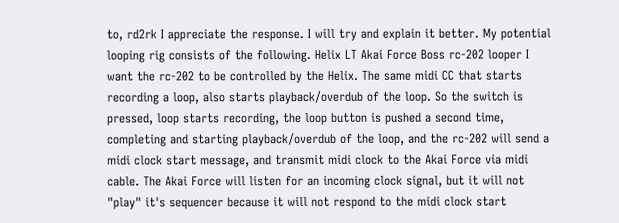to, rd2rk I appreciate the response. I will try and explain it better. My potential looping rig consists of the following. Helix LT Akai Force Boss rc-202 looper I want the rc-202 to be controlled by the Helix. The same midi CC that starts recording a loop, also starts playback/overdub of the loop. So the switch is pressed, loop starts recording, the loop button is pushed a second time, completing and starting playback/overdub of the loop, and the rc-202 will send a midi clock start message, and transmit midi clock to the Akai Force via midi cable. The Akai Force will listen for an incoming clock signal, but it will not "play" it's sequencer because it will not respond to the midi clock start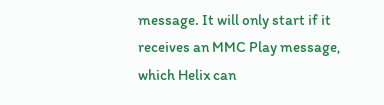message. It will only start if it receives an MMC Play message, which Helix can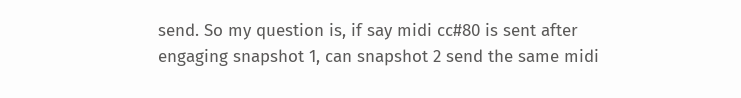send. So my question is, if say midi cc#80 is sent after engaging snapshot 1, can snapshot 2 send the same midi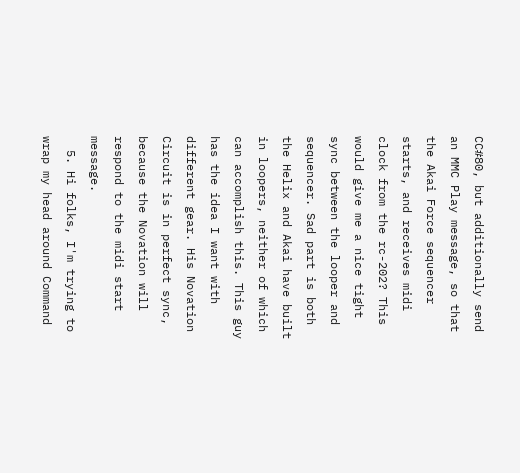CC#80, but additionally send an MMC Play message, so that the Akai Force sequencer starts, and receives midi clock from the rc-202? This would give me a nice tight sync between the looper and sequencer. Sad part is both the Helix and Akai have built in loopers, neither of which can accomplish this. This guy has the idea I want with different gear. His Novation Circuit is in perfect sync, because the Novation will respond to the midi start message.
  5. Hi folks, I'm trying to wrap my head around Command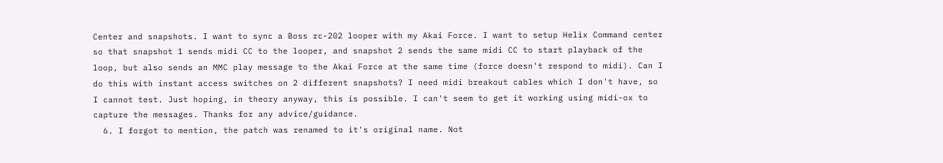Center and snapshots. I want to sync a Boss rc-202 looper with my Akai Force. I want to setup Helix Command center so that snapshot 1 sends midi CC to the looper, and snapshot 2 sends the same midi CC to start playback of the loop, but also sends an MMC play message to the Akai Force at the same time (force doesn't respond to midi). Can I do this with instant access switches on 2 different snapshots? I need midi breakout cables which I don't have, so I cannot test. Just hoping, in theory anyway, this is possible. I can't seem to get it working using midi-ox to capture the messages. Thanks for any advice/guidance.
  6. I forgot to mention, the patch was renamed to it's original name. Not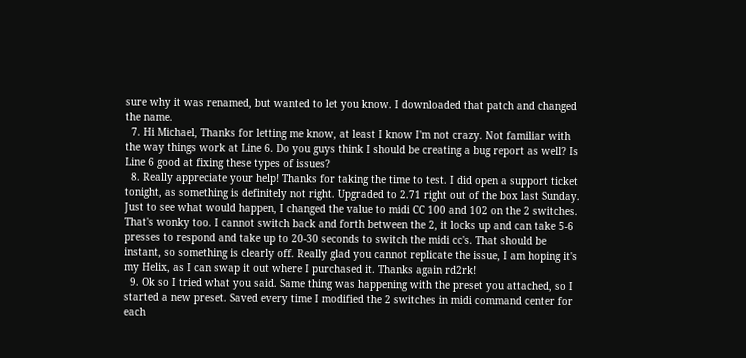sure why it was renamed, but wanted to let you know. I downloaded that patch and changed the name.
  7. Hi Michael, Thanks for letting me know, at least I know I'm not crazy. Not familiar with the way things work at Line 6. Do you guys think I should be creating a bug report as well? Is Line 6 good at fixing these types of issues?
  8. Really appreciate your help! Thanks for taking the time to test. I did open a support ticket tonight, as something is definitely not right. Upgraded to 2.71 right out of the box last Sunday. Just to see what would happen, I changed the value to midi CC 100 and 102 on the 2 switches. That's wonky too. I cannot switch back and forth between the 2, it locks up and can take 5-6 presses to respond and take up to 20-30 seconds to switch the midi cc's. That should be instant, so something is clearly off. Really glad you cannot replicate the issue, I am hoping it's my Helix, as I can swap it out where I purchased it. Thanks again rd2rk!
  9. Ok so I tried what you said. Same thing was happening with the preset you attached, so I started a new preset. Saved every time I modified the 2 switches in midi command center for each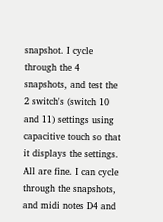snapshot. I cycle through the 4 snapshots, and test the 2 switch's (switch 10 and 11) settings using capacitive touch so that it displays the settings. All are fine. I can cycle through the snapshots, and midi notes D4 and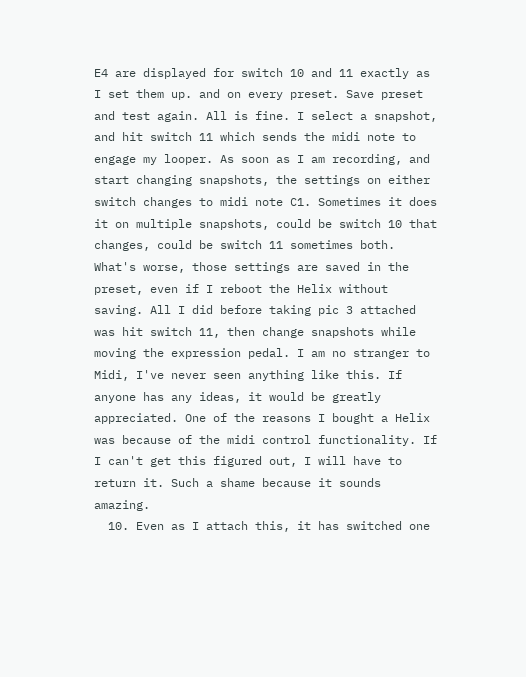E4 are displayed for switch 10 and 11 exactly as I set them up. and on every preset. Save preset and test again. All is fine. I select a snapshot, and hit switch 11 which sends the midi note to engage my looper. As soon as I am recording, and start changing snapshots, the settings on either switch changes to midi note C1. Sometimes it does it on multiple snapshots, could be switch 10 that changes, could be switch 11 sometimes both. What's worse, those settings are saved in the preset, even if I reboot the Helix without saving. All I did before taking pic 3 attached was hit switch 11, then change snapshots while moving the expression pedal. I am no stranger to Midi, I've never seen anything like this. If anyone has any ideas, it would be greatly appreciated. One of the reasons I bought a Helix was because of the midi control functionality. If I can't get this figured out, I will have to return it. Such a shame because it sounds amazing.
  10. Even as I attach this, it has switched one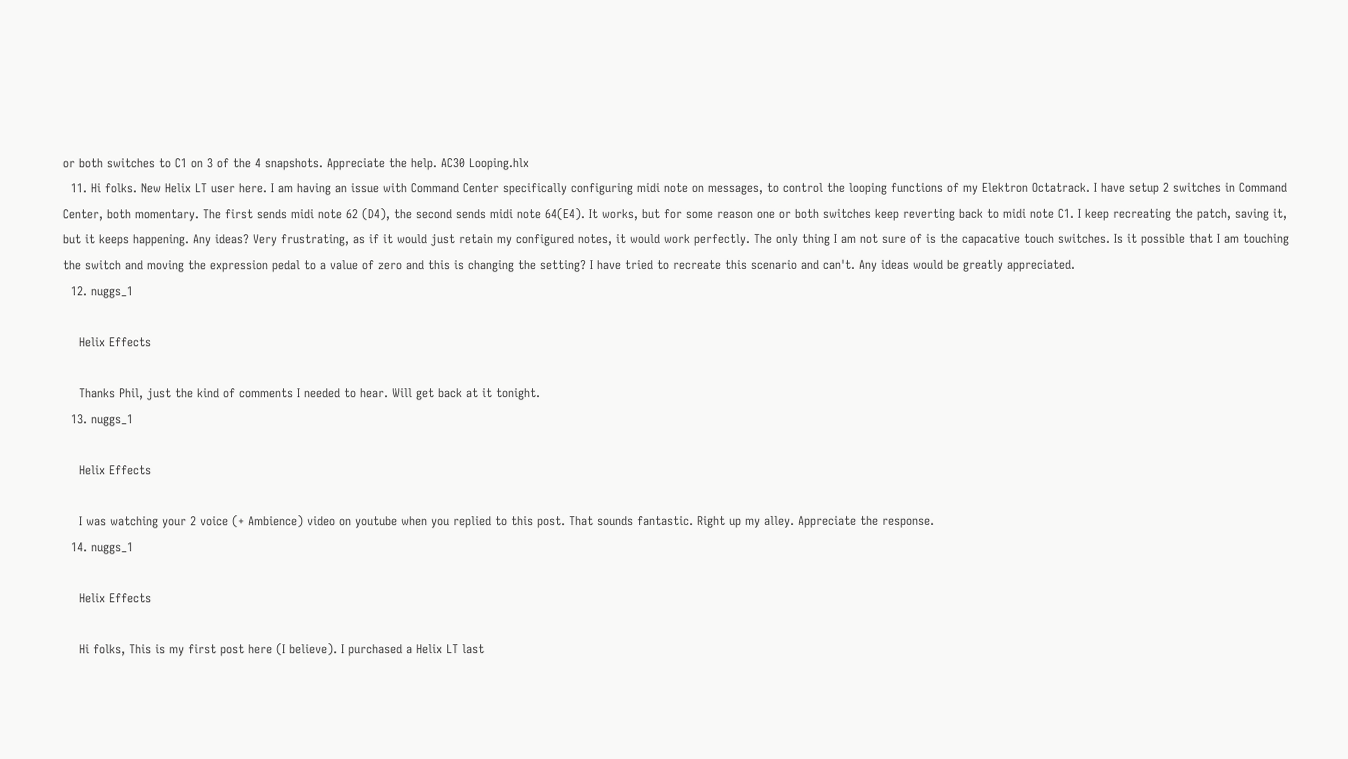or both switches to C1 on 3 of the 4 snapshots. Appreciate the help. AC30 Looping.hlx
  11. Hi folks. New Helix LT user here. I am having an issue with Command Center specifically configuring midi note on messages, to control the looping functions of my Elektron Octatrack. I have setup 2 switches in Command Center, both momentary. The first sends midi note 62 (D4), the second sends midi note 64(E4). It works, but for some reason one or both switches keep reverting back to midi note C1. I keep recreating the patch, saving it, but it keeps happening. Any ideas? Very frustrating, as if it would just retain my configured notes, it would work perfectly. The only thing I am not sure of is the capacative touch switches. Is it possible that I am touching the switch and moving the expression pedal to a value of zero and this is changing the setting? I have tried to recreate this scenario and can't. Any ideas would be greatly appreciated.
  12. nuggs_1

    Helix Effects

    Thanks Phil, just the kind of comments I needed to hear. Will get back at it tonight.
  13. nuggs_1

    Helix Effects

    I was watching your 2 voice (+ Ambience) video on youtube when you replied to this post. That sounds fantastic. Right up my alley. Appreciate the response.
  14. nuggs_1

    Helix Effects

    Hi folks, This is my first post here (I believe). I purchased a Helix LT last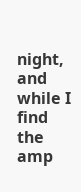night, and while I find the amp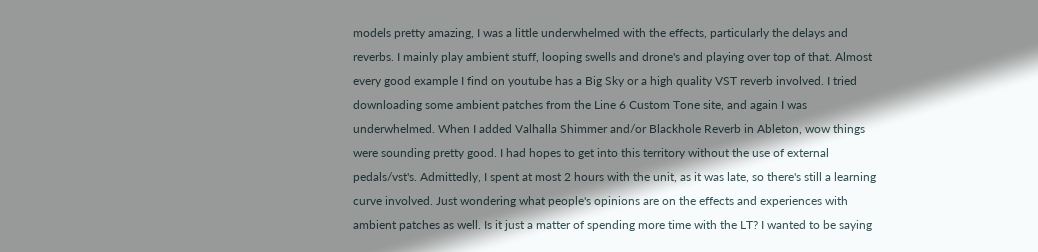models pretty amazing, I was a little underwhelmed with the effects, particularly the delays and reverbs. I mainly play ambient stuff, looping swells and drone's and playing over top of that. Almost every good example I find on youtube has a Big Sky or a high quality VST reverb involved. I tried downloading some ambient patches from the Line 6 Custom Tone site, and again I was underwhelmed. When I added Valhalla Shimmer and/or Blackhole Reverb in Ableton, wow things were sounding pretty good. I had hopes to get into this territory without the use of external pedals/vst's. Admittedly, I spent at most 2 hours with the unit, as it was late, so there's still a learning curve involved. Just wondering what people's opinions are on the effects and experiences with ambient patches as well. Is it just a matter of spending more time with the LT? I wanted to be saying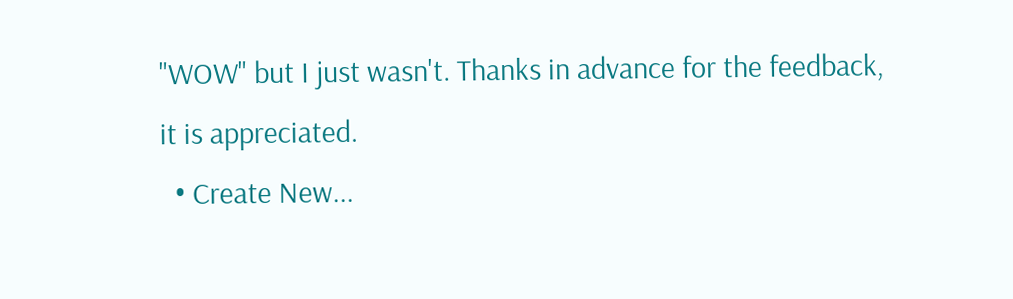"WOW" but I just wasn't. Thanks in advance for the feedback, it is appreciated.
  • Create New...